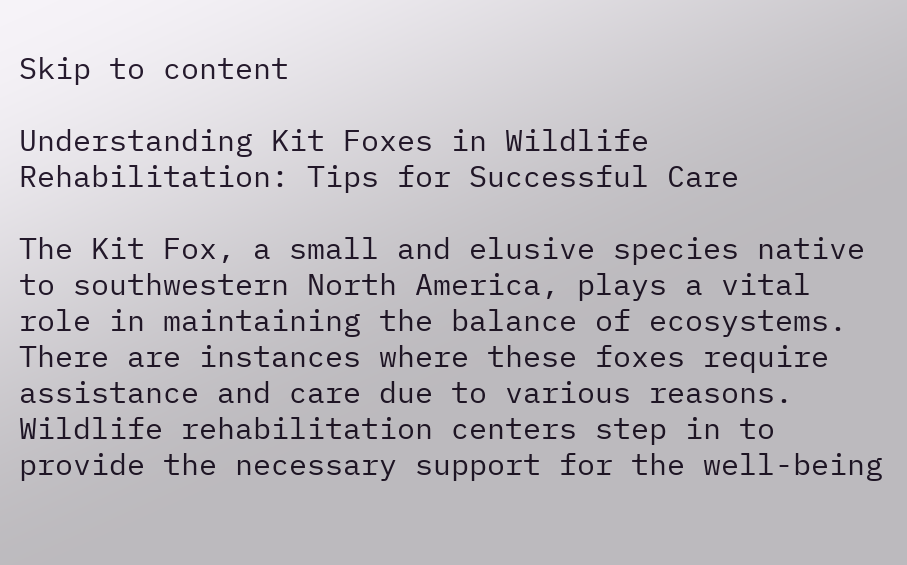Skip to content

Understanding Kit Foxes in Wildlife Rehabilitation: Tips for Successful Care

The Kit Fox, a small and elusive species native to southwestern North America, plays a vital role in maintaining the balance of ecosystems. There are instances where these foxes require assistance and care due to various reasons. Wildlife rehabilitation centers step in to provide the necessary support for the well-being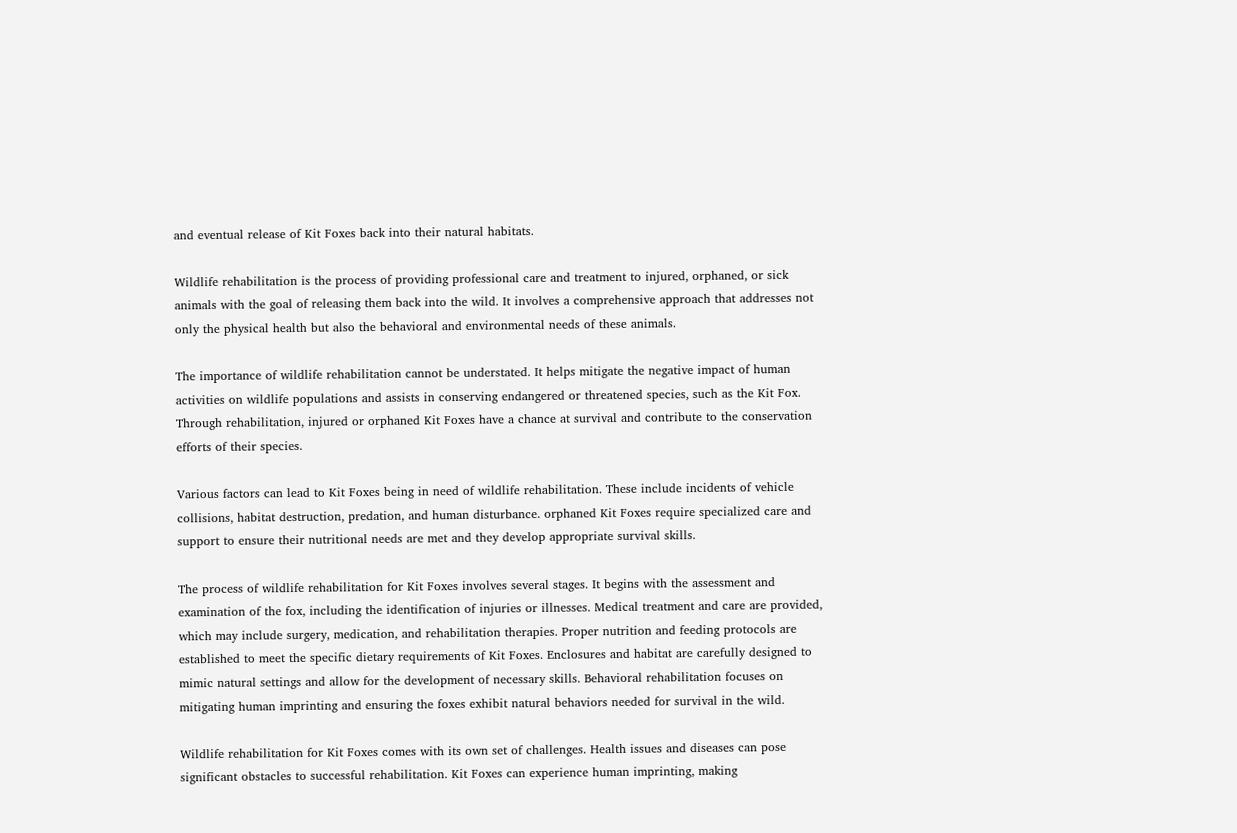and eventual release of Kit Foxes back into their natural habitats.

Wildlife rehabilitation is the process of providing professional care and treatment to injured, orphaned, or sick animals with the goal of releasing them back into the wild. It involves a comprehensive approach that addresses not only the physical health but also the behavioral and environmental needs of these animals.

The importance of wildlife rehabilitation cannot be understated. It helps mitigate the negative impact of human activities on wildlife populations and assists in conserving endangered or threatened species, such as the Kit Fox. Through rehabilitation, injured or orphaned Kit Foxes have a chance at survival and contribute to the conservation efforts of their species.

Various factors can lead to Kit Foxes being in need of wildlife rehabilitation. These include incidents of vehicle collisions, habitat destruction, predation, and human disturbance. orphaned Kit Foxes require specialized care and support to ensure their nutritional needs are met and they develop appropriate survival skills.

The process of wildlife rehabilitation for Kit Foxes involves several stages. It begins with the assessment and examination of the fox, including the identification of injuries or illnesses. Medical treatment and care are provided, which may include surgery, medication, and rehabilitation therapies. Proper nutrition and feeding protocols are established to meet the specific dietary requirements of Kit Foxes. Enclosures and habitat are carefully designed to mimic natural settings and allow for the development of necessary skills. Behavioral rehabilitation focuses on mitigating human imprinting and ensuring the foxes exhibit natural behaviors needed for survival in the wild.

Wildlife rehabilitation for Kit Foxes comes with its own set of challenges. Health issues and diseases can pose significant obstacles to successful rehabilitation. Kit Foxes can experience human imprinting, making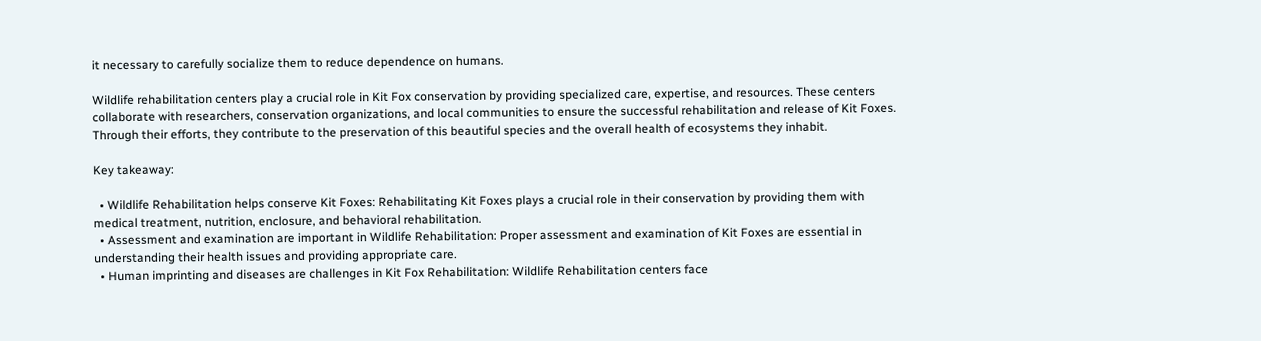it necessary to carefully socialize them to reduce dependence on humans.

Wildlife rehabilitation centers play a crucial role in Kit Fox conservation by providing specialized care, expertise, and resources. These centers collaborate with researchers, conservation organizations, and local communities to ensure the successful rehabilitation and release of Kit Foxes. Through their efforts, they contribute to the preservation of this beautiful species and the overall health of ecosystems they inhabit.

Key takeaway:

  • Wildlife Rehabilitation helps conserve Kit Foxes: Rehabilitating Kit Foxes plays a crucial role in their conservation by providing them with medical treatment, nutrition, enclosure, and behavioral rehabilitation.
  • Assessment and examination are important in Wildlife Rehabilitation: Proper assessment and examination of Kit Foxes are essential in understanding their health issues and providing appropriate care.
  • Human imprinting and diseases are challenges in Kit Fox Rehabilitation: Wildlife Rehabilitation centers face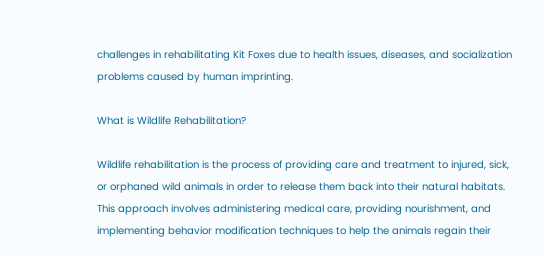challenges in rehabilitating Kit Foxes due to health issues, diseases, and socialization problems caused by human imprinting.

What is Wildlife Rehabilitation?

Wildlife rehabilitation is the process of providing care and treatment to injured, sick, or orphaned wild animals in order to release them back into their natural habitats. This approach involves administering medical care, providing nourishment, and implementing behavior modification techniques to help the animals regain their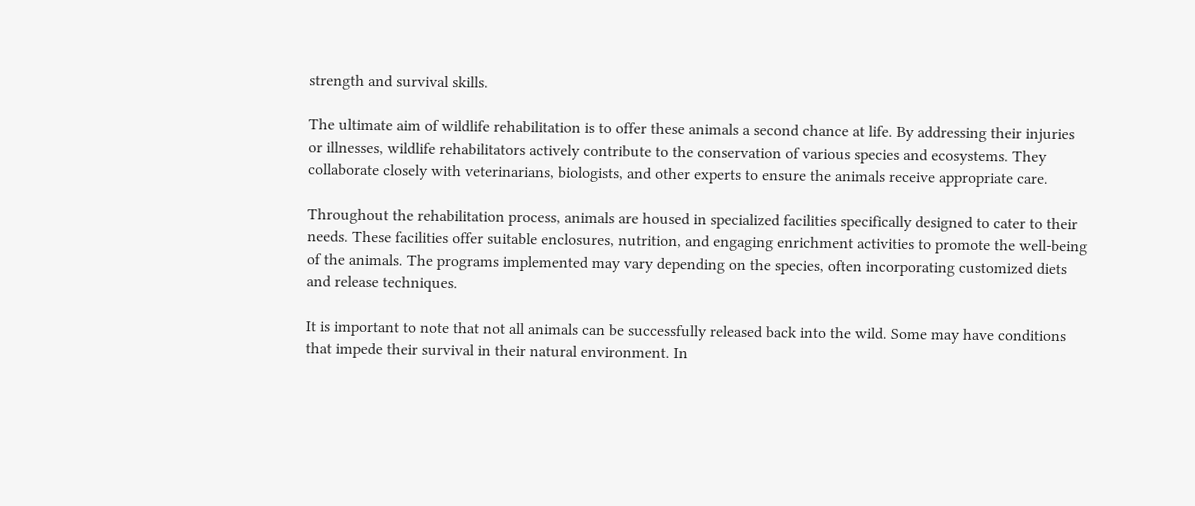strength and survival skills.

The ultimate aim of wildlife rehabilitation is to offer these animals a second chance at life. By addressing their injuries or illnesses, wildlife rehabilitators actively contribute to the conservation of various species and ecosystems. They collaborate closely with veterinarians, biologists, and other experts to ensure the animals receive appropriate care.

Throughout the rehabilitation process, animals are housed in specialized facilities specifically designed to cater to their needs. These facilities offer suitable enclosures, nutrition, and engaging enrichment activities to promote the well-being of the animals. The programs implemented may vary depending on the species, often incorporating customized diets and release techniques.

It is important to note that not all animals can be successfully released back into the wild. Some may have conditions that impede their survival in their natural environment. In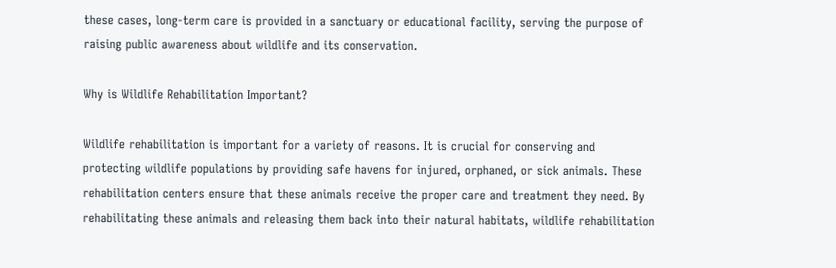these cases, long-term care is provided in a sanctuary or educational facility, serving the purpose of raising public awareness about wildlife and its conservation.

Why is Wildlife Rehabilitation Important?

Wildlife rehabilitation is important for a variety of reasons. It is crucial for conserving and protecting wildlife populations by providing safe havens for injured, orphaned, or sick animals. These rehabilitation centers ensure that these animals receive the proper care and treatment they need. By rehabilitating these animals and releasing them back into their natural habitats, wildlife rehabilitation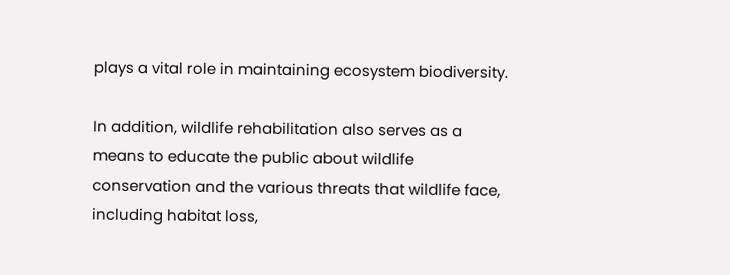plays a vital role in maintaining ecosystem biodiversity.

In addition, wildlife rehabilitation also serves as a means to educate the public about wildlife conservation and the various threats that wildlife face, including habitat loss,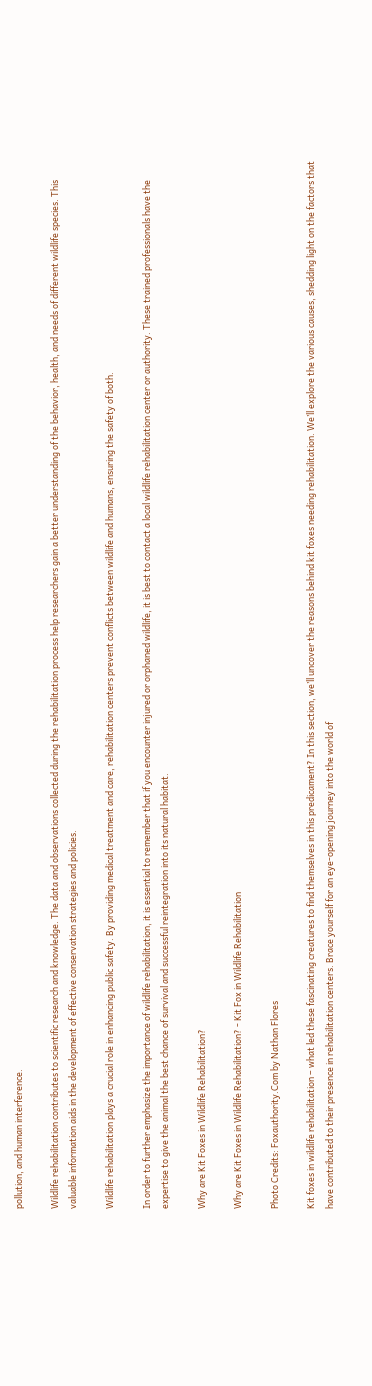pollution, and human interference.

Wildlife rehabilitation contributes to scientific research and knowledge. The data and observations collected during the rehabilitation process help researchers gain a better understanding of the behavior, health, and needs of different wildlife species. This valuable information aids in the development of effective conservation strategies and policies.

Wildlife rehabilitation plays a crucial role in enhancing public safety. By providing medical treatment and care, rehabilitation centers prevent conflicts between wildlife and humans, ensuring the safety of both.

In order to further emphasize the importance of wildlife rehabilitation, it is essential to remember that if you encounter injured or orphaned wildlife, it is best to contact a local wildlife rehabilitation center or authority. These trained professionals have the expertise to give the animal the best chance of survival and successful reintegration into its natural habitat.

Why are Kit Foxes in Wildlife Rehabilitation?

Why are Kit Foxes in Wildlife Rehabilitation? - Kit Fox in Wildlife Rehabilitation

Photo Credits: Foxauthority.Com by Nathan Flores

Kit foxes in wildlife rehabilitation – what led these fascinating creatures to find themselves in this predicament? In this section, we’ll uncover the reasons behind kit foxes needing rehabilitation. We’ll explore the various causes, shedding light on the factors that have contributed to their presence in rehabilitation centers. Brace yourself for an eye-opening journey into the world of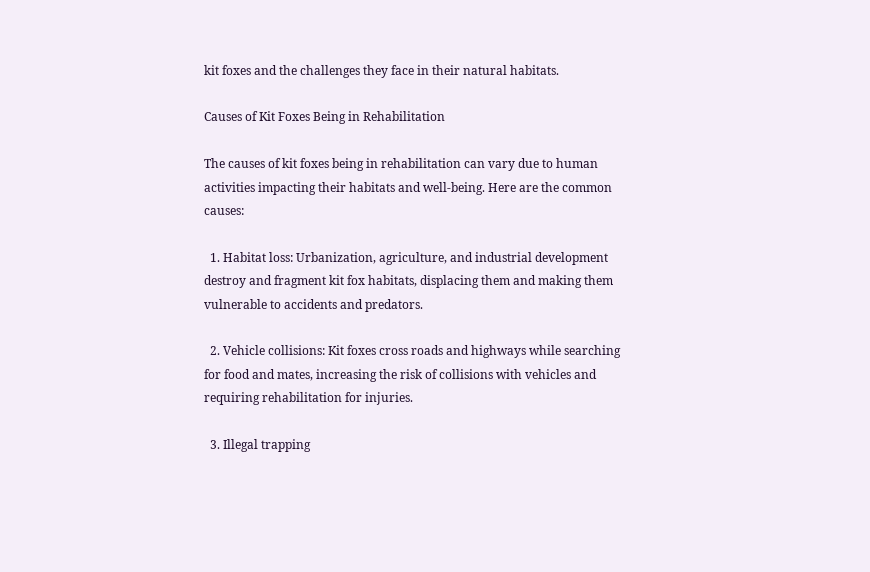kit foxes and the challenges they face in their natural habitats.

Causes of Kit Foxes Being in Rehabilitation

The causes of kit foxes being in rehabilitation can vary due to human activities impacting their habitats and well-being. Here are the common causes:

  1. Habitat loss: Urbanization, agriculture, and industrial development destroy and fragment kit fox habitats, displacing them and making them vulnerable to accidents and predators.

  2. Vehicle collisions: Kit foxes cross roads and highways while searching for food and mates, increasing the risk of collisions with vehicles and requiring rehabilitation for injuries.

  3. Illegal trapping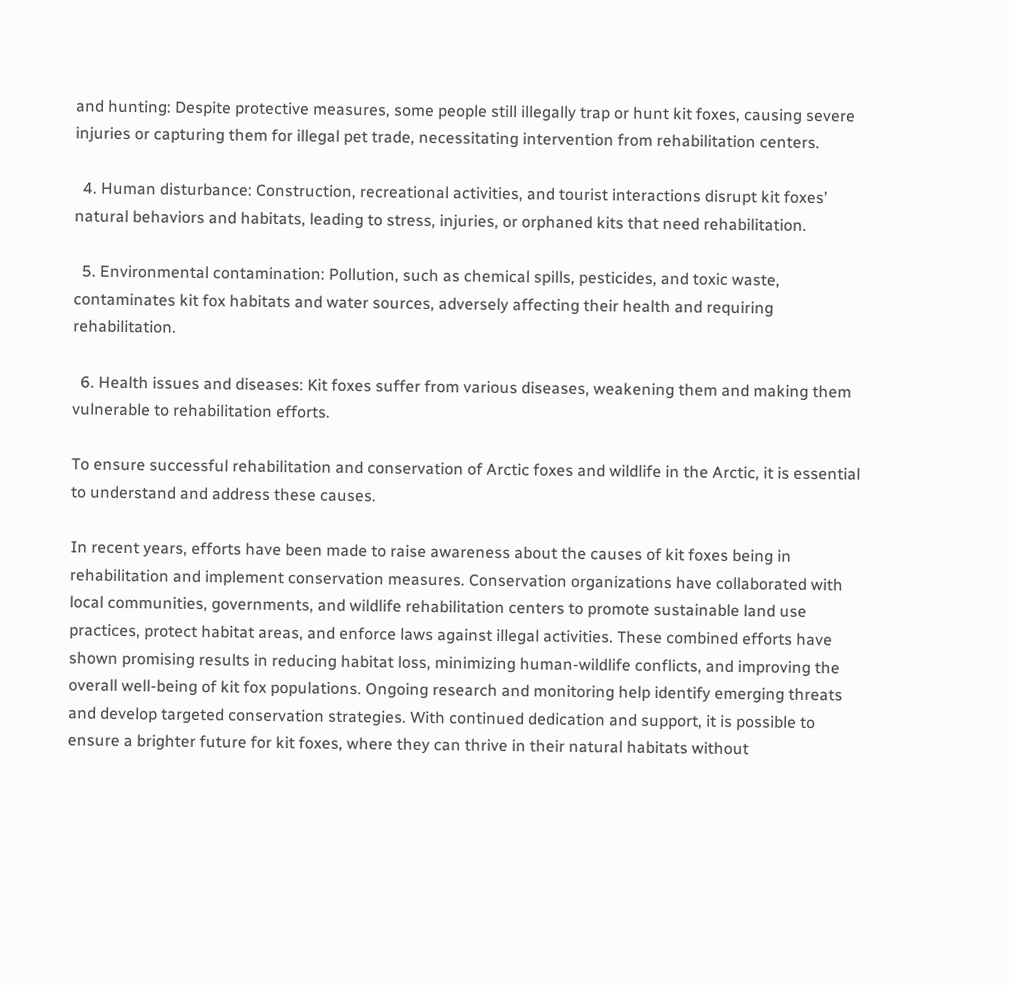and hunting: Despite protective measures, some people still illegally trap or hunt kit foxes, causing severe injuries or capturing them for illegal pet trade, necessitating intervention from rehabilitation centers.

  4. Human disturbance: Construction, recreational activities, and tourist interactions disrupt kit foxes’ natural behaviors and habitats, leading to stress, injuries, or orphaned kits that need rehabilitation.

  5. Environmental contamination: Pollution, such as chemical spills, pesticides, and toxic waste, contaminates kit fox habitats and water sources, adversely affecting their health and requiring rehabilitation.

  6. Health issues and diseases: Kit foxes suffer from various diseases, weakening them and making them vulnerable to rehabilitation efforts.

To ensure successful rehabilitation and conservation of Arctic foxes and wildlife in the Arctic, it is essential to understand and address these causes.

In recent years, efforts have been made to raise awareness about the causes of kit foxes being in rehabilitation and implement conservation measures. Conservation organizations have collaborated with local communities, governments, and wildlife rehabilitation centers to promote sustainable land use practices, protect habitat areas, and enforce laws against illegal activities. These combined efforts have shown promising results in reducing habitat loss, minimizing human-wildlife conflicts, and improving the overall well-being of kit fox populations. Ongoing research and monitoring help identify emerging threats and develop targeted conservation strategies. With continued dedication and support, it is possible to ensure a brighter future for kit foxes, where they can thrive in their natural habitats without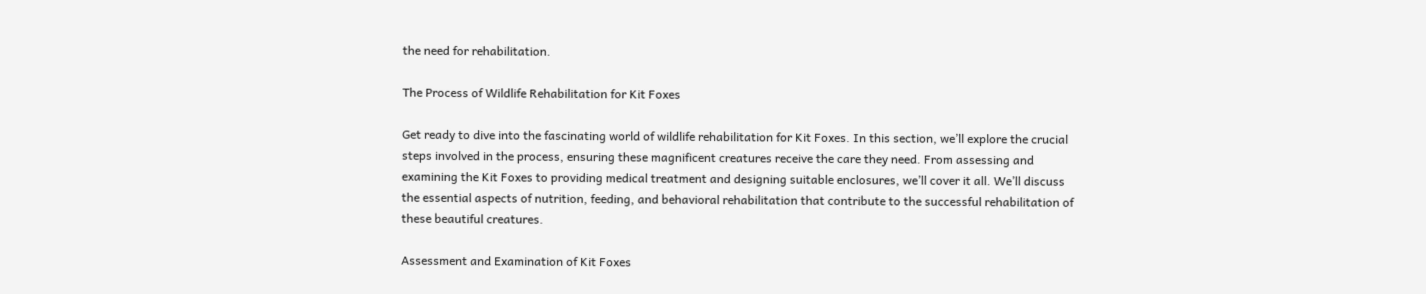the need for rehabilitation.

The Process of Wildlife Rehabilitation for Kit Foxes

Get ready to dive into the fascinating world of wildlife rehabilitation for Kit Foxes. In this section, we’ll explore the crucial steps involved in the process, ensuring these magnificent creatures receive the care they need. From assessing and examining the Kit Foxes to providing medical treatment and designing suitable enclosures, we’ll cover it all. We’ll discuss the essential aspects of nutrition, feeding, and behavioral rehabilitation that contribute to the successful rehabilitation of these beautiful creatures.

Assessment and Examination of Kit Foxes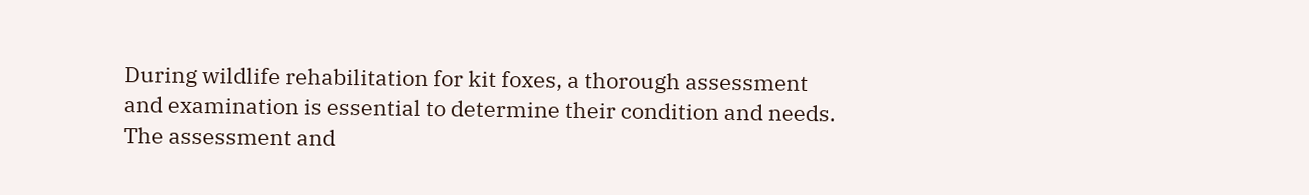During wildlife rehabilitation for kit foxes, a thorough assessment and examination is essential to determine their condition and needs. The assessment and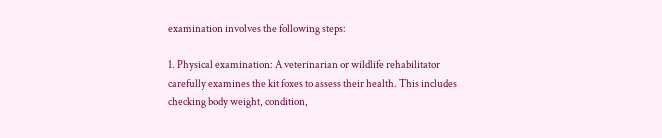examination involves the following steps:

1. Physical examination: A veterinarian or wildlife rehabilitator carefully examines the kit foxes to assess their health. This includes checking body weight, condition,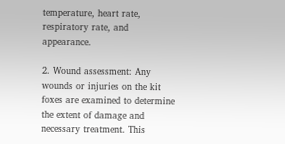temperature, heart rate, respiratory rate, and appearance.

2. Wound assessment: Any wounds or injuries on the kit foxes are examined to determine the extent of damage and necessary treatment. This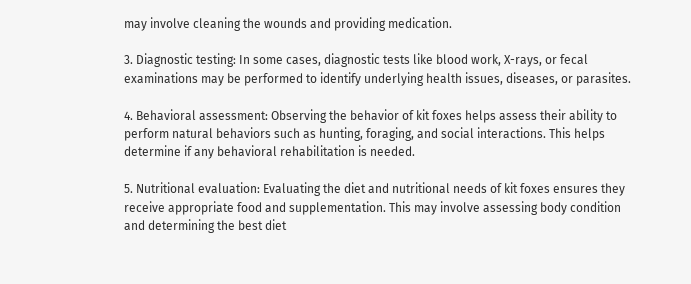may involve cleaning the wounds and providing medication.

3. Diagnostic testing: In some cases, diagnostic tests like blood work, X-rays, or fecal examinations may be performed to identify underlying health issues, diseases, or parasites.

4. Behavioral assessment: Observing the behavior of kit foxes helps assess their ability to perform natural behaviors such as hunting, foraging, and social interactions. This helps determine if any behavioral rehabilitation is needed.

5. Nutritional evaluation: Evaluating the diet and nutritional needs of kit foxes ensures they receive appropriate food and supplementation. This may involve assessing body condition and determining the best diet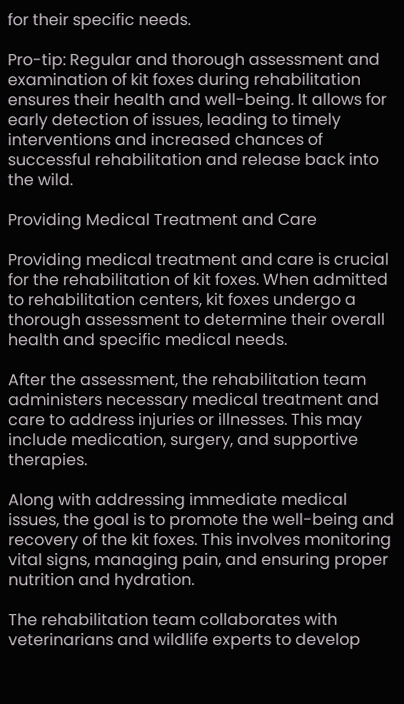for their specific needs.

Pro-tip: Regular and thorough assessment and examination of kit foxes during rehabilitation ensures their health and well-being. It allows for early detection of issues, leading to timely interventions and increased chances of successful rehabilitation and release back into the wild.

Providing Medical Treatment and Care

Providing medical treatment and care is crucial for the rehabilitation of kit foxes. When admitted to rehabilitation centers, kit foxes undergo a thorough assessment to determine their overall health and specific medical needs.

After the assessment, the rehabilitation team administers necessary medical treatment and care to address injuries or illnesses. This may include medication, surgery, and supportive therapies.

Along with addressing immediate medical issues, the goal is to promote the well-being and recovery of the kit foxes. This involves monitoring vital signs, managing pain, and ensuring proper nutrition and hydration.

The rehabilitation team collaborates with veterinarians and wildlife experts to develop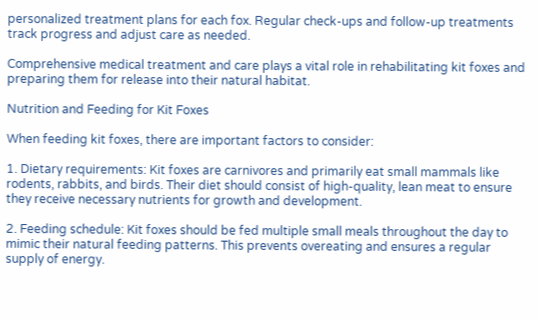personalized treatment plans for each fox. Regular check-ups and follow-up treatments track progress and adjust care as needed.

Comprehensive medical treatment and care plays a vital role in rehabilitating kit foxes and preparing them for release into their natural habitat.

Nutrition and Feeding for Kit Foxes

When feeding kit foxes, there are important factors to consider:

1. Dietary requirements: Kit foxes are carnivores and primarily eat small mammals like rodents, rabbits, and birds. Their diet should consist of high-quality, lean meat to ensure they receive necessary nutrients for growth and development.

2. Feeding schedule: Kit foxes should be fed multiple small meals throughout the day to mimic their natural feeding patterns. This prevents overeating and ensures a regular supply of energy.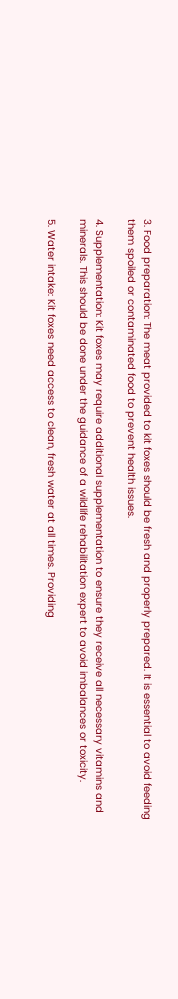3. Food preparation: The meat provided to kit foxes should be fresh and properly prepared. It is essential to avoid feeding them spoiled or contaminated food to prevent health issues.

4. Supplementation: Kit foxes may require additional supplementation to ensure they receive all necessary vitamins and minerals. This should be done under the guidance of a wildlife rehabilitation expert to avoid imbalances or toxicity.

5. Water intake: Kit foxes need access to clean, fresh water at all times. Providing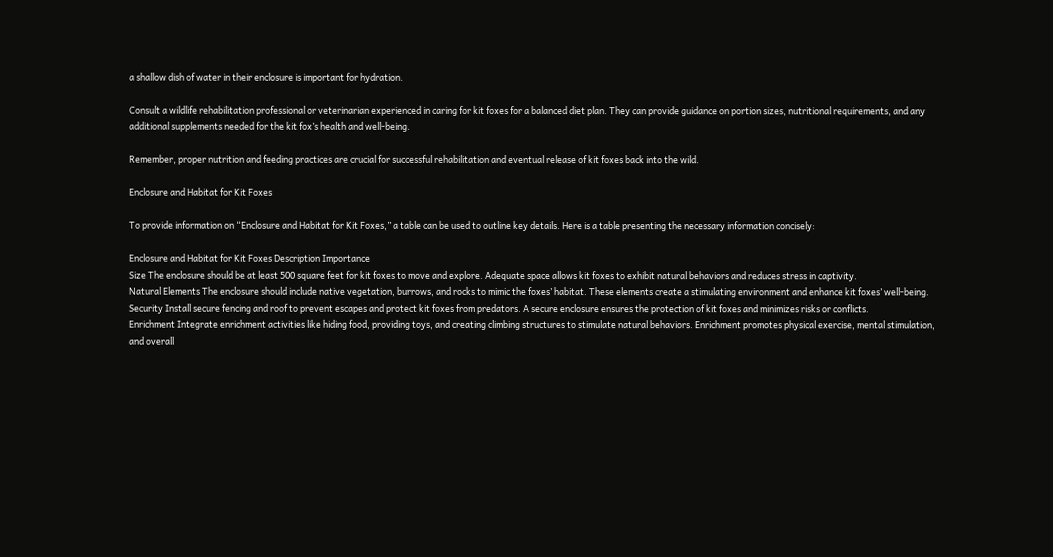a shallow dish of water in their enclosure is important for hydration.

Consult a wildlife rehabilitation professional or veterinarian experienced in caring for kit foxes for a balanced diet plan. They can provide guidance on portion sizes, nutritional requirements, and any additional supplements needed for the kit fox’s health and well-being.

Remember, proper nutrition and feeding practices are crucial for successful rehabilitation and eventual release of kit foxes back into the wild.

Enclosure and Habitat for Kit Foxes

To provide information on “Enclosure and Habitat for Kit Foxes,” a table can be used to outline key details. Here is a table presenting the necessary information concisely:

Enclosure and Habitat for Kit Foxes Description Importance
Size The enclosure should be at least 500 square feet for kit foxes to move and explore. Adequate space allows kit foxes to exhibit natural behaviors and reduces stress in captivity.
Natural Elements The enclosure should include native vegetation, burrows, and rocks to mimic the foxes’ habitat. These elements create a stimulating environment and enhance kit foxes’ well-being.
Security Install secure fencing and roof to prevent escapes and protect kit foxes from predators. A secure enclosure ensures the protection of kit foxes and minimizes risks or conflicts.
Enrichment Integrate enrichment activities like hiding food, providing toys, and creating climbing structures to stimulate natural behaviors. Enrichment promotes physical exercise, mental stimulation, and overall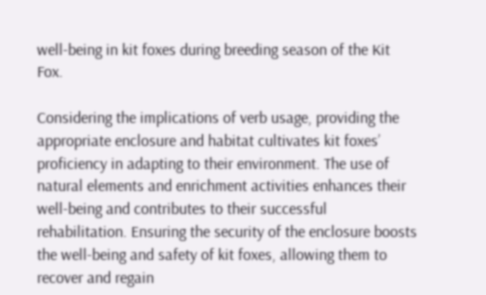well-being in kit foxes during breeding season of the Kit Fox.

Considering the implications of verb usage, providing the appropriate enclosure and habitat cultivates kit foxes’ proficiency in adapting to their environment. The use of natural elements and enrichment activities enhances their well-being and contributes to their successful rehabilitation. Ensuring the security of the enclosure boosts the well-being and safety of kit foxes, allowing them to recover and regain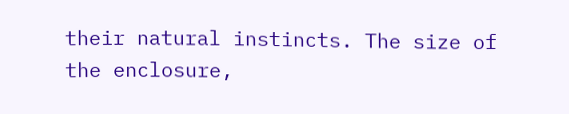their natural instincts. The size of the enclosure,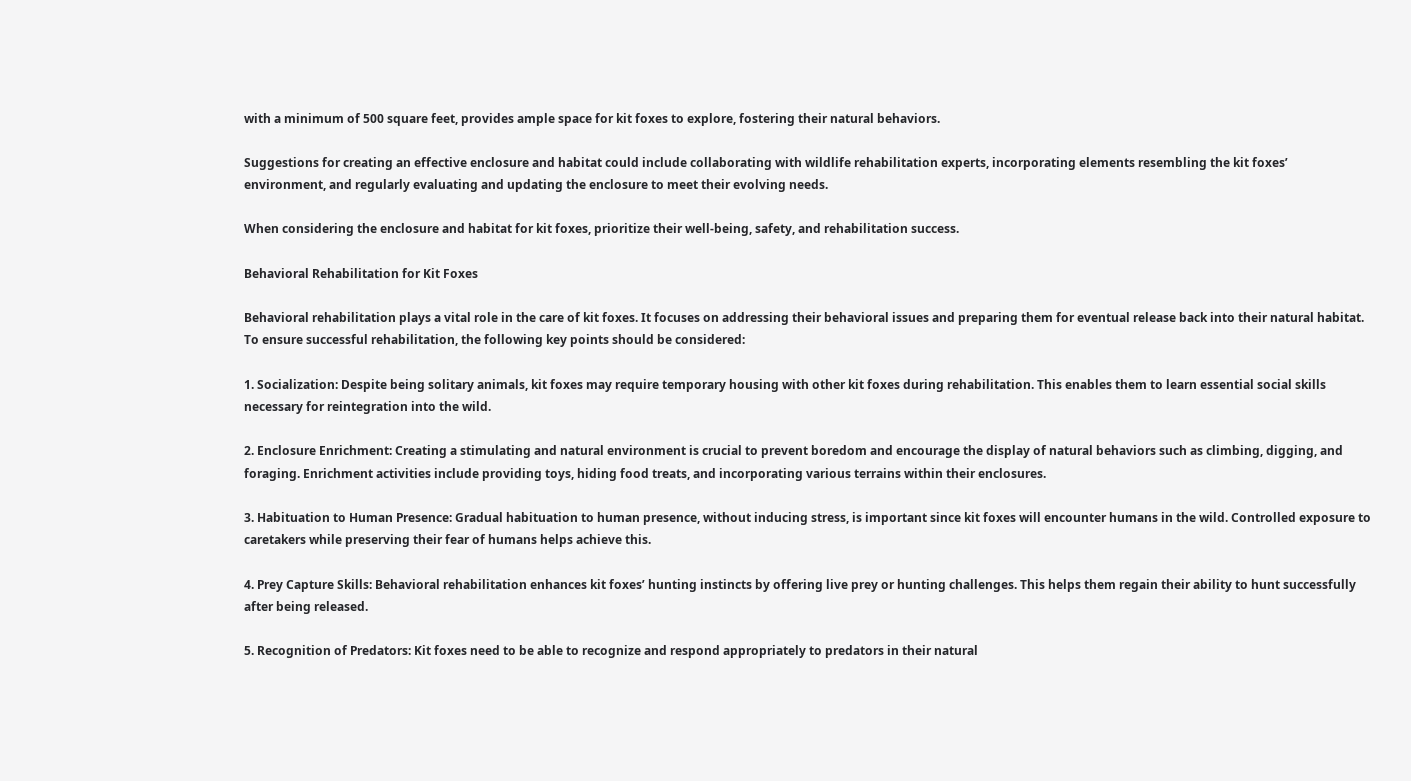with a minimum of 500 square feet, provides ample space for kit foxes to explore, fostering their natural behaviors.

Suggestions for creating an effective enclosure and habitat could include collaborating with wildlife rehabilitation experts, incorporating elements resembling the kit foxes’ environment, and regularly evaluating and updating the enclosure to meet their evolving needs.

When considering the enclosure and habitat for kit foxes, prioritize their well-being, safety, and rehabilitation success.

Behavioral Rehabilitation for Kit Foxes

Behavioral rehabilitation plays a vital role in the care of kit foxes. It focuses on addressing their behavioral issues and preparing them for eventual release back into their natural habitat. To ensure successful rehabilitation, the following key points should be considered:

1. Socialization: Despite being solitary animals, kit foxes may require temporary housing with other kit foxes during rehabilitation. This enables them to learn essential social skills necessary for reintegration into the wild.

2. Enclosure Enrichment: Creating a stimulating and natural environment is crucial to prevent boredom and encourage the display of natural behaviors such as climbing, digging, and foraging. Enrichment activities include providing toys, hiding food treats, and incorporating various terrains within their enclosures.

3. Habituation to Human Presence: Gradual habituation to human presence, without inducing stress, is important since kit foxes will encounter humans in the wild. Controlled exposure to caretakers while preserving their fear of humans helps achieve this.

4. Prey Capture Skills: Behavioral rehabilitation enhances kit foxes’ hunting instincts by offering live prey or hunting challenges. This helps them regain their ability to hunt successfully after being released.

5. Recognition of Predators: Kit foxes need to be able to recognize and respond appropriately to predators in their natural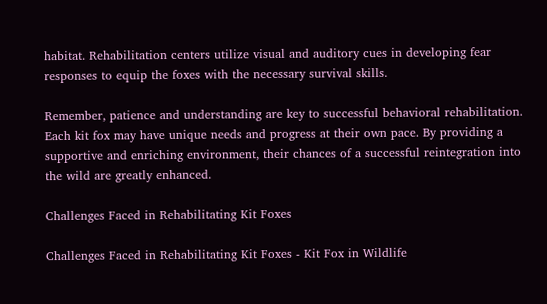habitat. Rehabilitation centers utilize visual and auditory cues in developing fear responses to equip the foxes with the necessary survival skills.

Remember, patience and understanding are key to successful behavioral rehabilitation. Each kit fox may have unique needs and progress at their own pace. By providing a supportive and enriching environment, their chances of a successful reintegration into the wild are greatly enhanced.

Challenges Faced in Rehabilitating Kit Foxes

Challenges Faced in Rehabilitating Kit Foxes - Kit Fox in Wildlife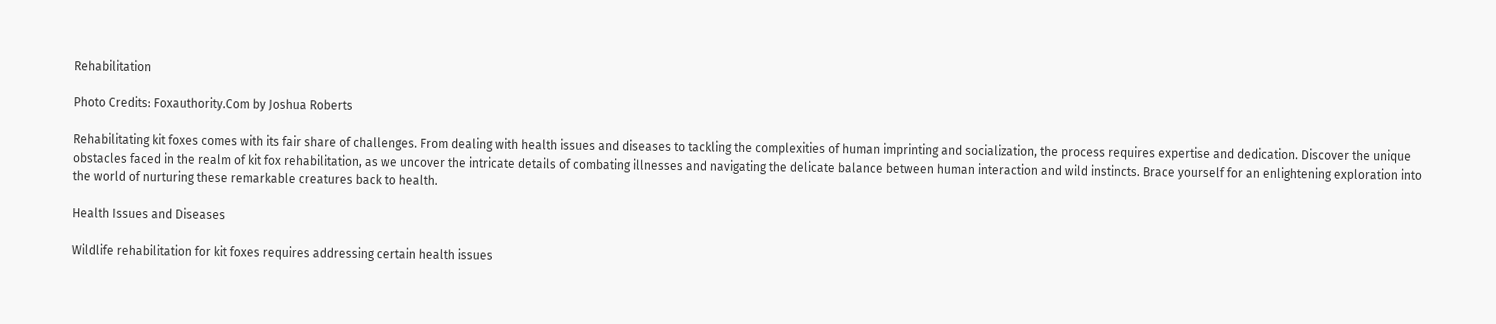Rehabilitation

Photo Credits: Foxauthority.Com by Joshua Roberts

Rehabilitating kit foxes comes with its fair share of challenges. From dealing with health issues and diseases to tackling the complexities of human imprinting and socialization, the process requires expertise and dedication. Discover the unique obstacles faced in the realm of kit fox rehabilitation, as we uncover the intricate details of combating illnesses and navigating the delicate balance between human interaction and wild instincts. Brace yourself for an enlightening exploration into the world of nurturing these remarkable creatures back to health.

Health Issues and Diseases

Wildlife rehabilitation for kit foxes requires addressing certain health issues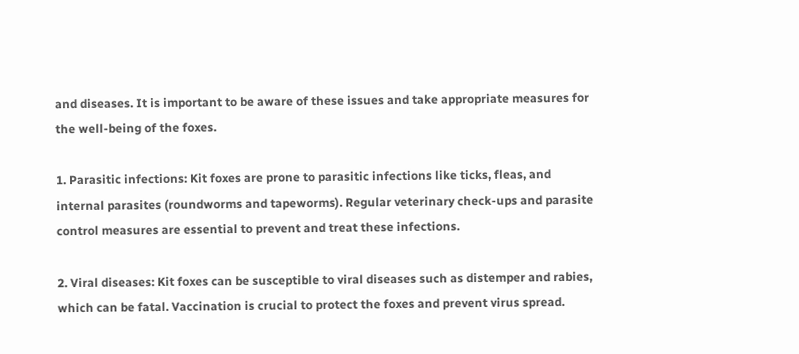and diseases. It is important to be aware of these issues and take appropriate measures for the well-being of the foxes.

1. Parasitic infections: Kit foxes are prone to parasitic infections like ticks, fleas, and internal parasites (roundworms and tapeworms). Regular veterinary check-ups and parasite control measures are essential to prevent and treat these infections.

2. Viral diseases: Kit foxes can be susceptible to viral diseases such as distemper and rabies, which can be fatal. Vaccination is crucial to protect the foxes and prevent virus spread.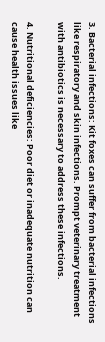3. Bacterial infections: Kit foxes can suffer from bacterial infections like respiratory and skin infections. Prompt veterinary treatment with antibiotics is necessary to address these infections.

4. Nutritional deficiencies: Poor diet or inadequate nutrition can cause health issues like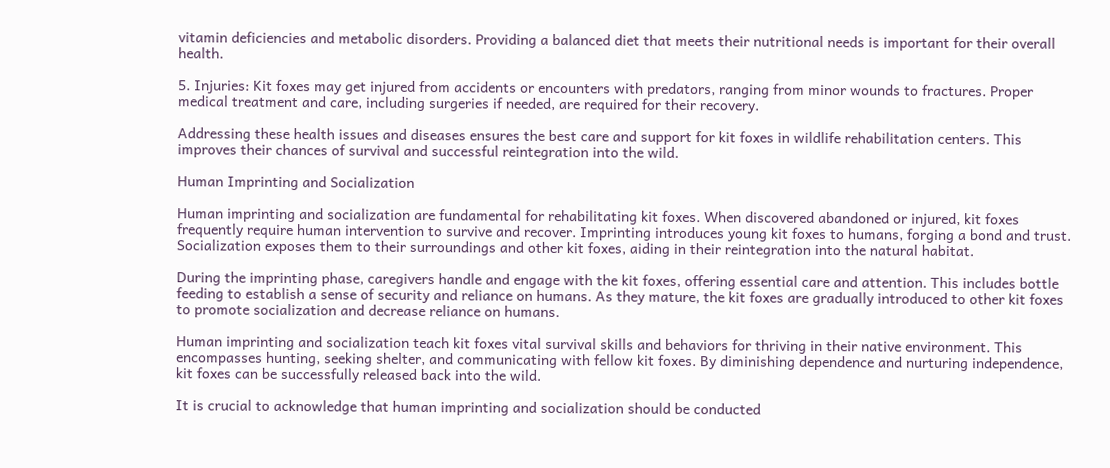vitamin deficiencies and metabolic disorders. Providing a balanced diet that meets their nutritional needs is important for their overall health.

5. Injuries: Kit foxes may get injured from accidents or encounters with predators, ranging from minor wounds to fractures. Proper medical treatment and care, including surgeries if needed, are required for their recovery.

Addressing these health issues and diseases ensures the best care and support for kit foxes in wildlife rehabilitation centers. This improves their chances of survival and successful reintegration into the wild.

Human Imprinting and Socialization

Human imprinting and socialization are fundamental for rehabilitating kit foxes. When discovered abandoned or injured, kit foxes frequently require human intervention to survive and recover. Imprinting introduces young kit foxes to humans, forging a bond and trust. Socialization exposes them to their surroundings and other kit foxes, aiding in their reintegration into the natural habitat.

During the imprinting phase, caregivers handle and engage with the kit foxes, offering essential care and attention. This includes bottle feeding to establish a sense of security and reliance on humans. As they mature, the kit foxes are gradually introduced to other kit foxes to promote socialization and decrease reliance on humans.

Human imprinting and socialization teach kit foxes vital survival skills and behaviors for thriving in their native environment. This encompasses hunting, seeking shelter, and communicating with fellow kit foxes. By diminishing dependence and nurturing independence, kit foxes can be successfully released back into the wild.

It is crucial to acknowledge that human imprinting and socialization should be conducted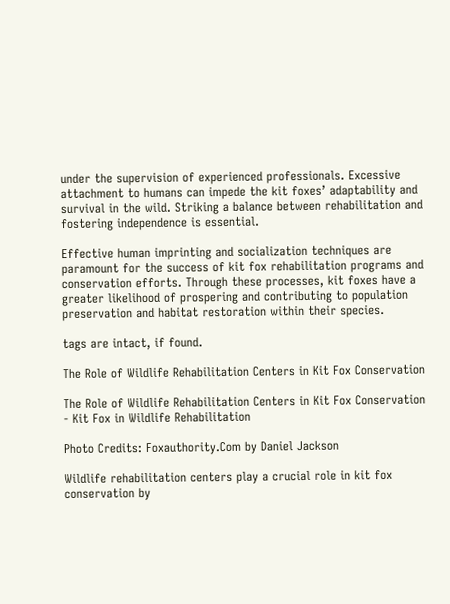under the supervision of experienced professionals. Excessive attachment to humans can impede the kit foxes’ adaptability and survival in the wild. Striking a balance between rehabilitation and fostering independence is essential.

Effective human imprinting and socialization techniques are paramount for the success of kit fox rehabilitation programs and conservation efforts. Through these processes, kit foxes have a greater likelihood of prospering and contributing to population preservation and habitat restoration within their species.

tags are intact, if found.

The Role of Wildlife Rehabilitation Centers in Kit Fox Conservation

The Role of Wildlife Rehabilitation Centers in Kit Fox Conservation - Kit Fox in Wildlife Rehabilitation

Photo Credits: Foxauthority.Com by Daniel Jackson

Wildlife rehabilitation centers play a crucial role in kit fox conservation by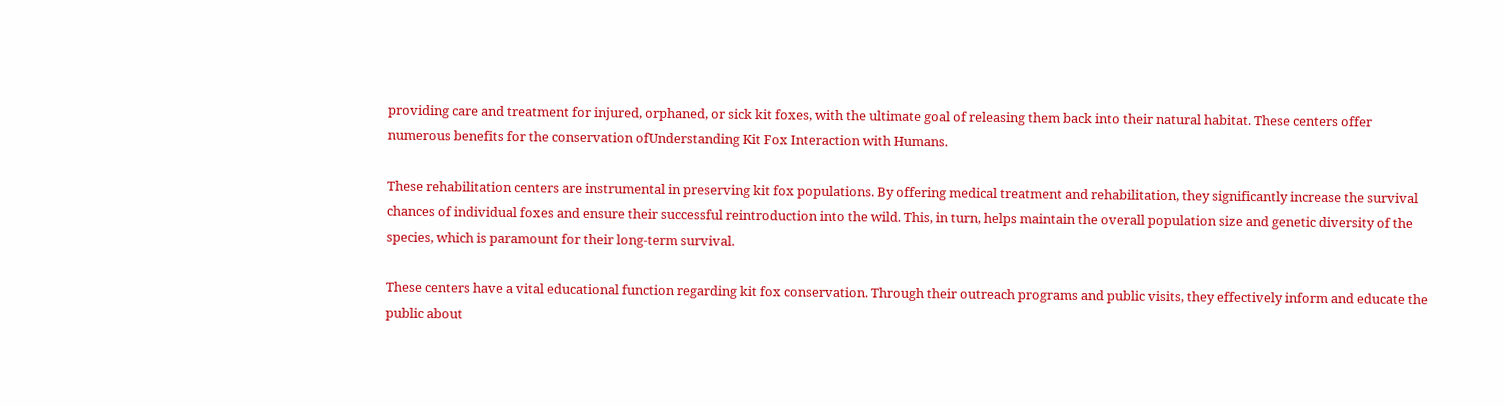providing care and treatment for injured, orphaned, or sick kit foxes, with the ultimate goal of releasing them back into their natural habitat. These centers offer numerous benefits for the conservation ofUnderstanding Kit Fox Interaction with Humans.

These rehabilitation centers are instrumental in preserving kit fox populations. By offering medical treatment and rehabilitation, they significantly increase the survival chances of individual foxes and ensure their successful reintroduction into the wild. This, in turn, helps maintain the overall population size and genetic diversity of the species, which is paramount for their long-term survival.

These centers have a vital educational function regarding kit fox conservation. Through their outreach programs and public visits, they effectively inform and educate the public about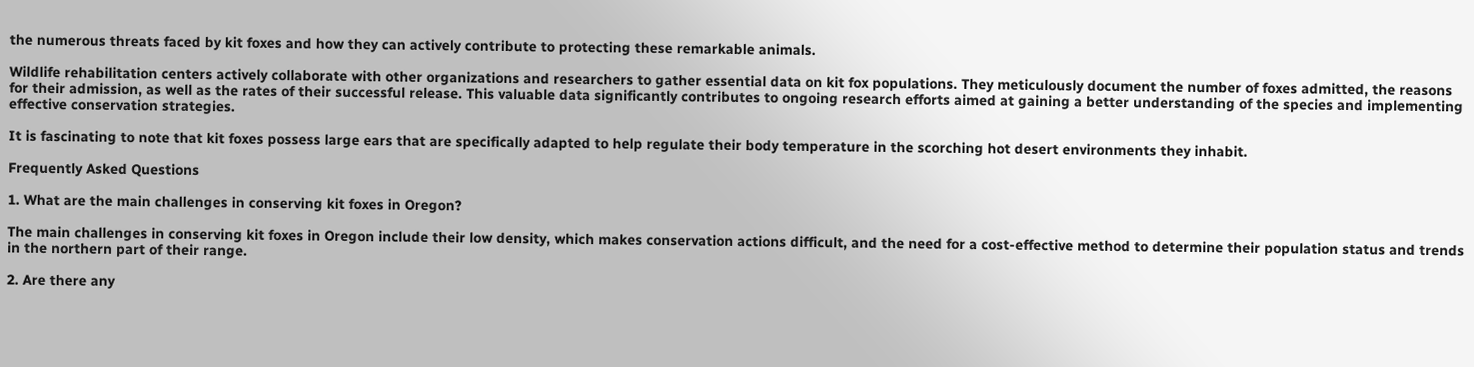the numerous threats faced by kit foxes and how they can actively contribute to protecting these remarkable animals.

Wildlife rehabilitation centers actively collaborate with other organizations and researchers to gather essential data on kit fox populations. They meticulously document the number of foxes admitted, the reasons for their admission, as well as the rates of their successful release. This valuable data significantly contributes to ongoing research efforts aimed at gaining a better understanding of the species and implementing effective conservation strategies.

It is fascinating to note that kit foxes possess large ears that are specifically adapted to help regulate their body temperature in the scorching hot desert environments they inhabit.

Frequently Asked Questions

1. What are the main challenges in conserving kit foxes in Oregon?

The main challenges in conserving kit foxes in Oregon include their low density, which makes conservation actions difficult, and the need for a cost-effective method to determine their population status and trends in the northern part of their range.

2. Are there any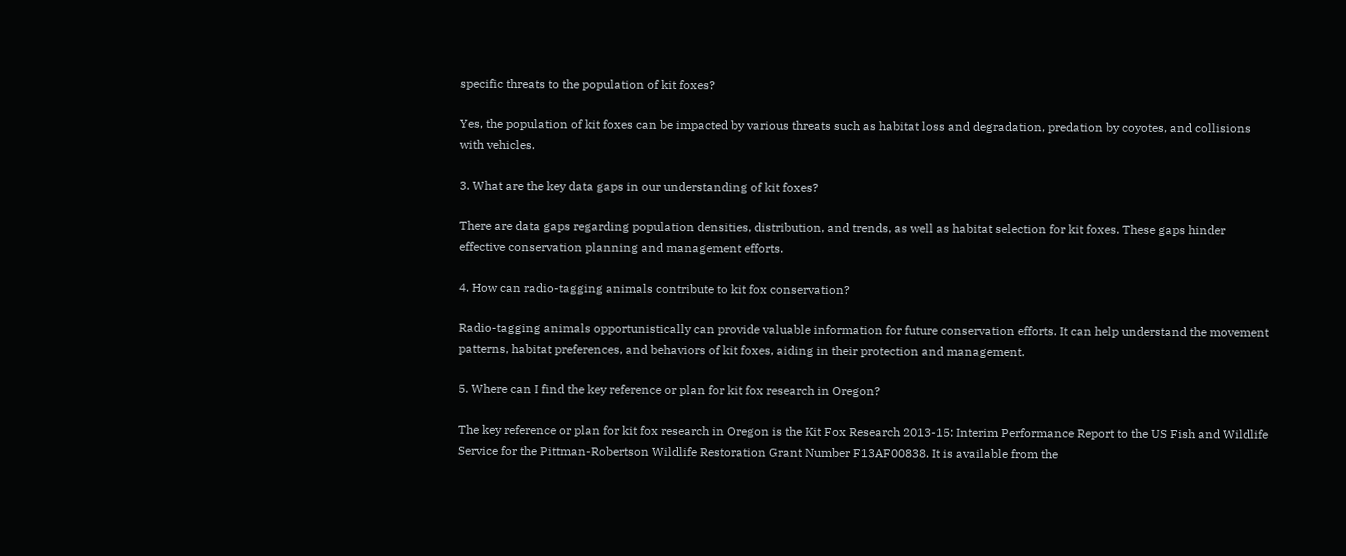specific threats to the population of kit foxes?

Yes, the population of kit foxes can be impacted by various threats such as habitat loss and degradation, predation by coyotes, and collisions with vehicles.

3. What are the key data gaps in our understanding of kit foxes?

There are data gaps regarding population densities, distribution, and trends, as well as habitat selection for kit foxes. These gaps hinder effective conservation planning and management efforts.

4. How can radio-tagging animals contribute to kit fox conservation?

Radio-tagging animals opportunistically can provide valuable information for future conservation efforts. It can help understand the movement patterns, habitat preferences, and behaviors of kit foxes, aiding in their protection and management.

5. Where can I find the key reference or plan for kit fox research in Oregon?

The key reference or plan for kit fox research in Oregon is the Kit Fox Research 2013-15: Interim Performance Report to the US Fish and Wildlife Service for the Pittman-Robertson Wildlife Restoration Grant Number F13AF00838. It is available from the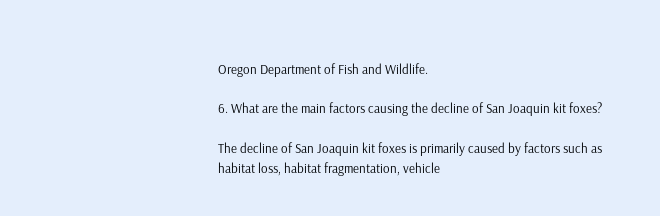Oregon Department of Fish and Wildlife.

6. What are the main factors causing the decline of San Joaquin kit foxes?

The decline of San Joaquin kit foxes is primarily caused by factors such as habitat loss, habitat fragmentation, vehicle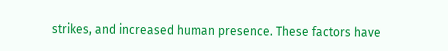strikes, and increased human presence. These factors have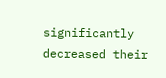significantly decreased their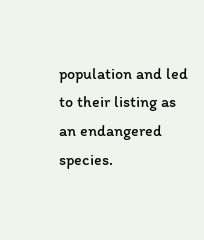population and led to their listing as an endangered species.